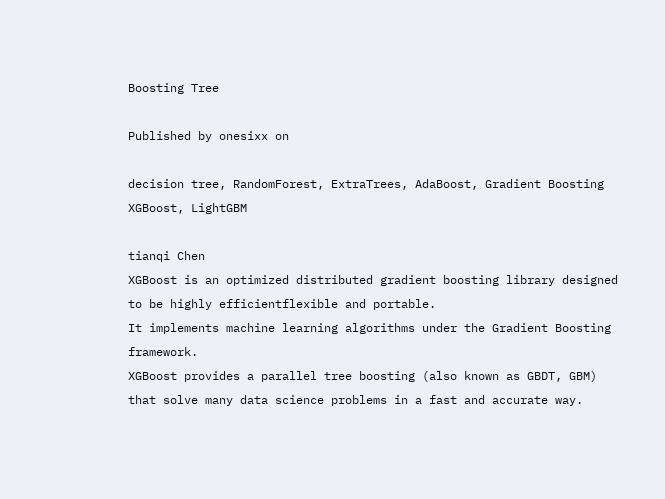Boosting Tree

Published by onesixx on

decision tree, RandomForest, ExtraTrees, AdaBoost, Gradient Boosting
XGBoost, LightGBM

tianqi Chen
XGBoost is an optimized distributed gradient boosting library designed to be highly efficientflexible and portable.
It implements machine learning algorithms under the Gradient Boosting framework.
XGBoost provides a parallel tree boosting (also known as GBDT, GBM) that solve many data science problems in a fast and accurate way.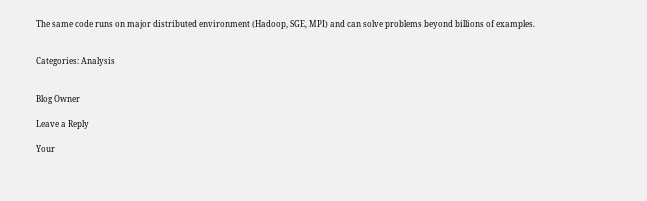The same code runs on major distributed environment (Hadoop, SGE, MPI) and can solve problems beyond billions of examples.


Categories: Analysis


Blog Owner

Leave a Reply

Your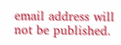email address will not be published.